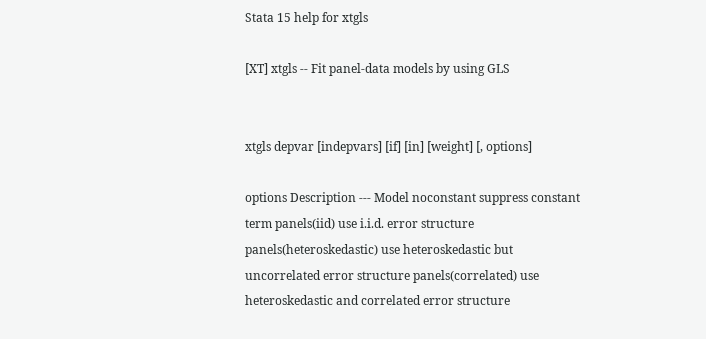Stata 15 help for xtgls

[XT] xtgls -- Fit panel-data models by using GLS


xtgls depvar [indepvars] [if] [in] [weight] [, options]

options Description --- Model noconstant suppress constant term panels(iid) use i.i.d. error structure panels(heteroskedastic) use heteroskedastic but uncorrelated error structure panels(correlated) use heteroskedastic and correlated error structure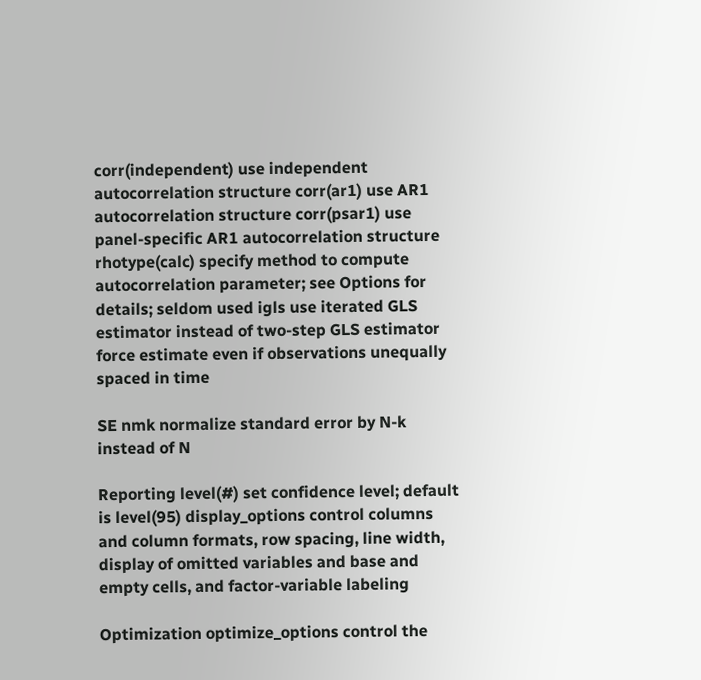corr(independent) use independent autocorrelation structure corr(ar1) use AR1 autocorrelation structure corr(psar1) use panel-specific AR1 autocorrelation structure rhotype(calc) specify method to compute autocorrelation parameter; see Options for details; seldom used igls use iterated GLS estimator instead of two-step GLS estimator force estimate even if observations unequally spaced in time

SE nmk normalize standard error by N-k instead of N

Reporting level(#) set confidence level; default is level(95) display_options control columns and column formats, row spacing, line width, display of omitted variables and base and empty cells, and factor-variable labeling

Optimization optimize_options control the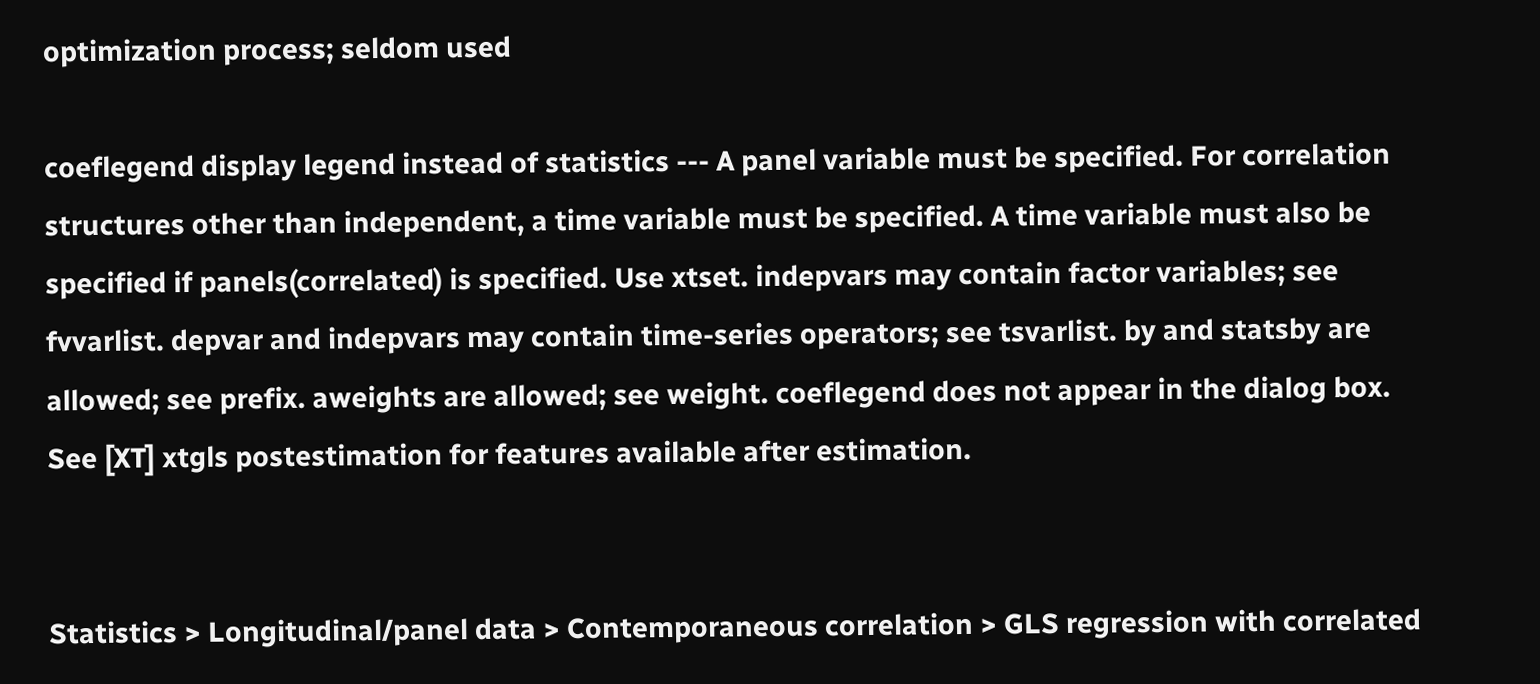optimization process; seldom used

coeflegend display legend instead of statistics --- A panel variable must be specified. For correlation structures other than independent, a time variable must be specified. A time variable must also be specified if panels(correlated) is specified. Use xtset. indepvars may contain factor variables; see fvvarlist. depvar and indepvars may contain time-series operators; see tsvarlist. by and statsby are allowed; see prefix. aweights are allowed; see weight. coeflegend does not appear in the dialog box. See [XT] xtgls postestimation for features available after estimation.


Statistics > Longitudinal/panel data > Contemporaneous correlation > GLS regression with correlated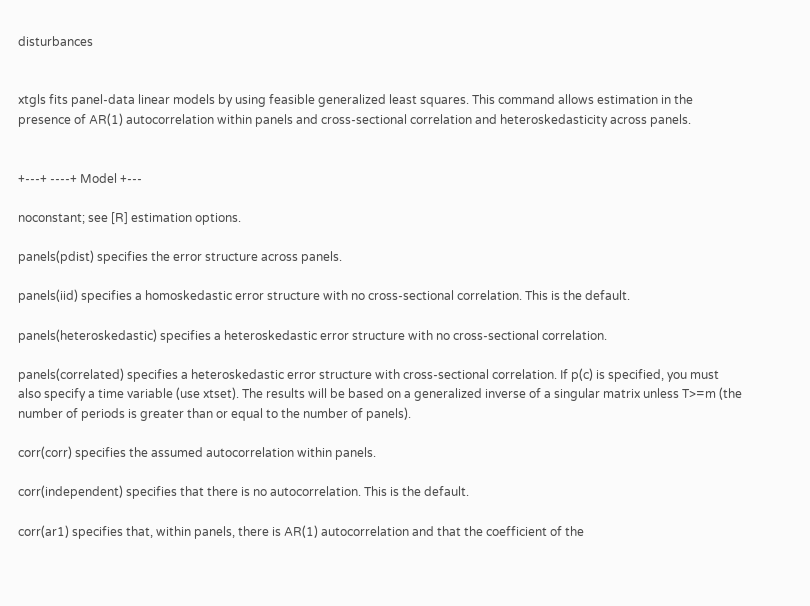disturbances


xtgls fits panel-data linear models by using feasible generalized least squares. This command allows estimation in the presence of AR(1) autocorrelation within panels and cross-sectional correlation and heteroskedasticity across panels.


+---+ ----+ Model +---

noconstant; see [R] estimation options.

panels(pdist) specifies the error structure across panels.

panels(iid) specifies a homoskedastic error structure with no cross-sectional correlation. This is the default.

panels(heteroskedastic) specifies a heteroskedastic error structure with no cross-sectional correlation.

panels(correlated) specifies a heteroskedastic error structure with cross-sectional correlation. If p(c) is specified, you must also specify a time variable (use xtset). The results will be based on a generalized inverse of a singular matrix unless T>=m (the number of periods is greater than or equal to the number of panels).

corr(corr) specifies the assumed autocorrelation within panels.

corr(independent) specifies that there is no autocorrelation. This is the default.

corr(ar1) specifies that, within panels, there is AR(1) autocorrelation and that the coefficient of the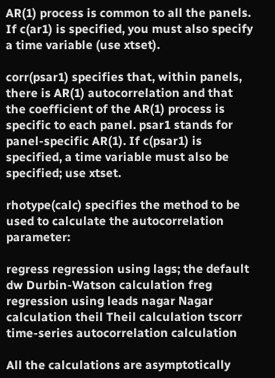AR(1) process is common to all the panels. If c(ar1) is specified, you must also specify a time variable (use xtset).

corr(psar1) specifies that, within panels, there is AR(1) autocorrelation and that the coefficient of the AR(1) process is specific to each panel. psar1 stands for panel-specific AR(1). If c(psar1) is specified, a time variable must also be specified; use xtset.

rhotype(calc) specifies the method to be used to calculate the autocorrelation parameter:

regress regression using lags; the default dw Durbin-Watson calculation freg regression using leads nagar Nagar calculation theil Theil calculation tscorr time-series autocorrelation calculation

All the calculations are asymptotically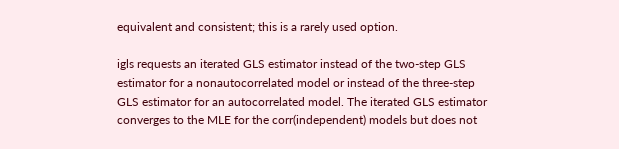equivalent and consistent; this is a rarely used option.

igls requests an iterated GLS estimator instead of the two-step GLS estimator for a nonautocorrelated model or instead of the three-step GLS estimator for an autocorrelated model. The iterated GLS estimator converges to the MLE for the corr(independent) models but does not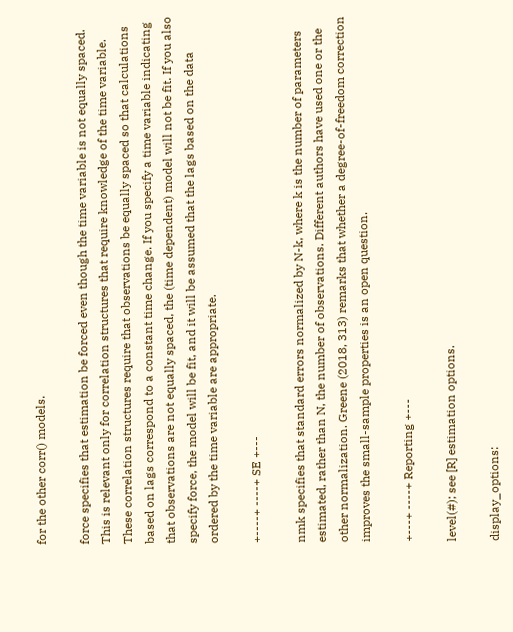for the other corr() models.

force specifies that estimation be forced even though the time variable is not equally spaced. This is relevant only for correlation structures that require knowledge of the time variable. These correlation structures require that observations be equally spaced so that calculations based on lags correspond to a constant time change. If you specify a time variable indicating that observations are not equally spaced, the (time dependent) model will not be fit. If you also specify force, the model will be fit, and it will be assumed that the lags based on the data ordered by the time variable are appropriate.

+----+ ----+ SE +---

nmk specifies that standard errors normalized by N-k, where k is the number of parameters estimated, rather than N, the number of observations. Different authors have used one or the other normalization. Greene (2018, 313) remarks that whether a degree-of-freedom correction improves the small-sample properties is an open question.

+---+ ----+ Reporting +---

level(#); see [R] estimation options.

display_options: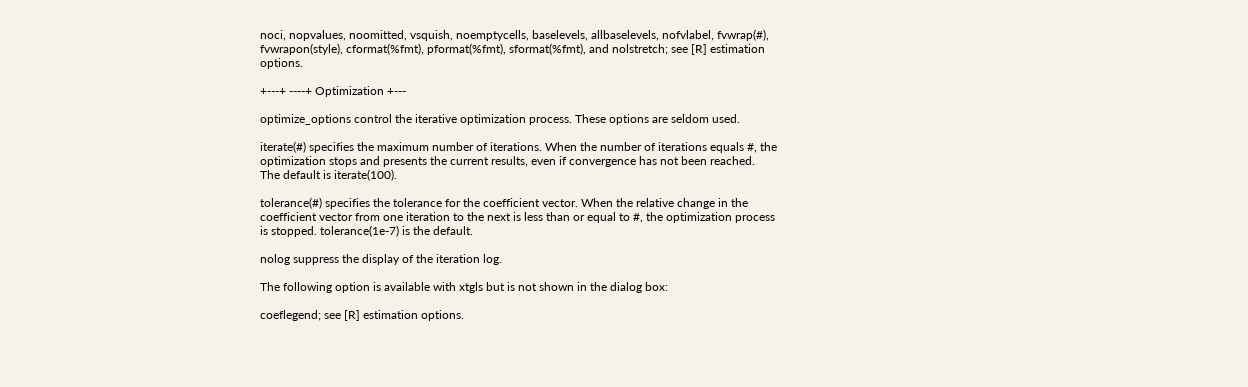noci, nopvalues, noomitted, vsquish, noemptycells, baselevels, allbaselevels, nofvlabel, fvwrap(#), fvwrapon(style), cformat(%fmt), pformat(%fmt), sformat(%fmt), and nolstretch; see [R] estimation options.

+---+ ----+ Optimization +---

optimize_options control the iterative optimization process. These options are seldom used.

iterate(#) specifies the maximum number of iterations. When the number of iterations equals #, the optimization stops and presents the current results, even if convergence has not been reached. The default is iterate(100).

tolerance(#) specifies the tolerance for the coefficient vector. When the relative change in the coefficient vector from one iteration to the next is less than or equal to #, the optimization process is stopped. tolerance(1e-7) is the default.

nolog suppress the display of the iteration log.

The following option is available with xtgls but is not shown in the dialog box:

coeflegend; see [R] estimation options.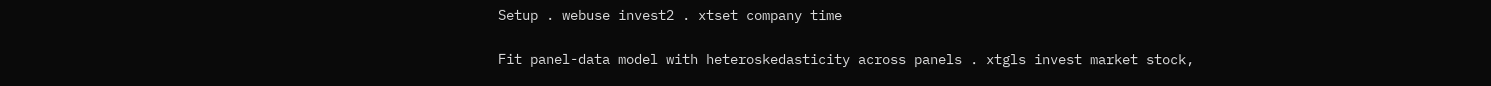Setup . webuse invest2 . xtset company time

Fit panel-data model with heteroskedasticity across panels . xtgls invest market stock,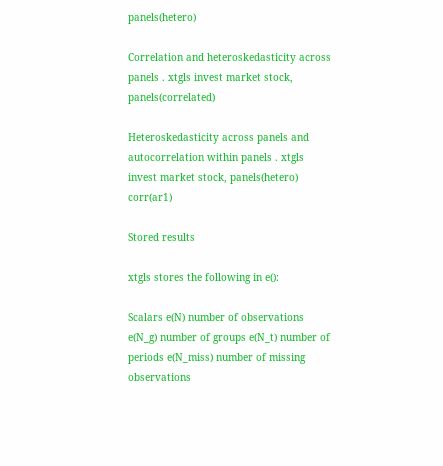panels(hetero)

Correlation and heteroskedasticity across panels . xtgls invest market stock, panels(correlated)

Heteroskedasticity across panels and autocorrelation within panels . xtgls invest market stock, panels(hetero) corr(ar1)

Stored results

xtgls stores the following in e():

Scalars e(N) number of observations e(N_g) number of groups e(N_t) number of periods e(N_miss) number of missing observations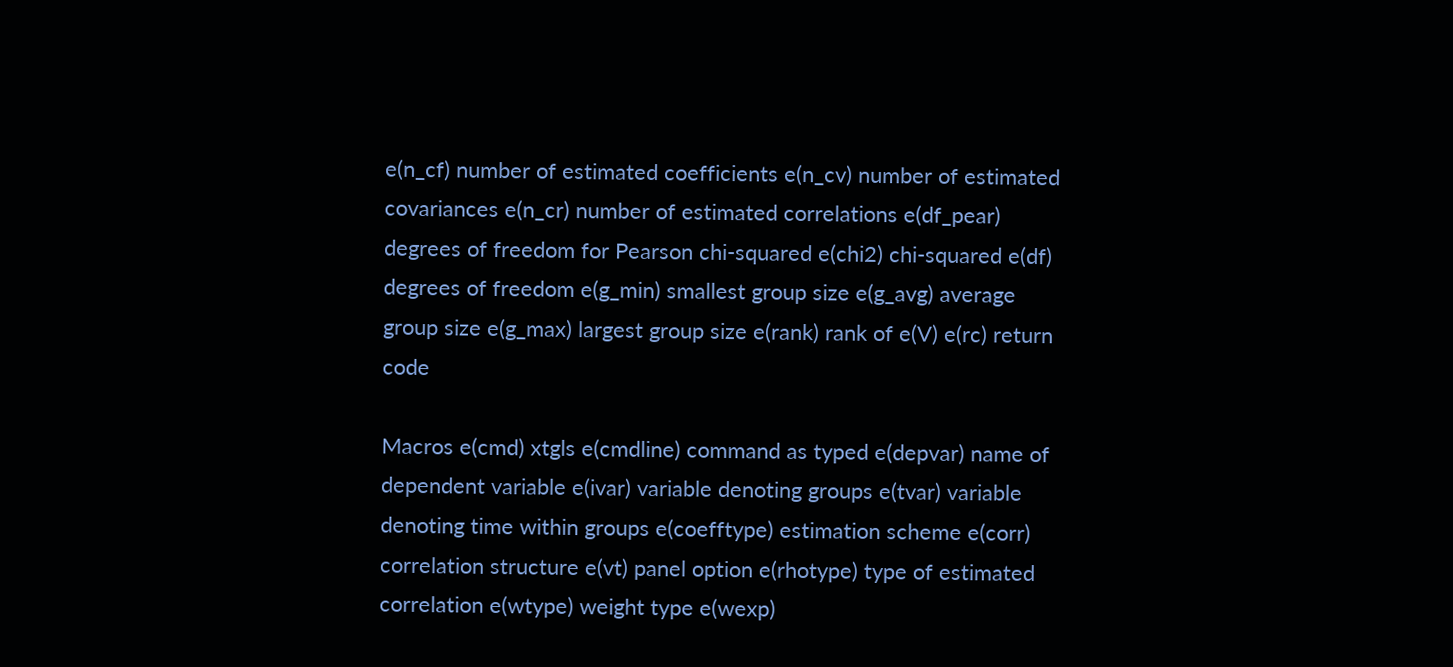e(n_cf) number of estimated coefficients e(n_cv) number of estimated covariances e(n_cr) number of estimated correlations e(df_pear) degrees of freedom for Pearson chi-squared e(chi2) chi-squared e(df) degrees of freedom e(g_min) smallest group size e(g_avg) average group size e(g_max) largest group size e(rank) rank of e(V) e(rc) return code

Macros e(cmd) xtgls e(cmdline) command as typed e(depvar) name of dependent variable e(ivar) variable denoting groups e(tvar) variable denoting time within groups e(coefftype) estimation scheme e(corr) correlation structure e(vt) panel option e(rhotype) type of estimated correlation e(wtype) weight type e(wexp)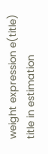weight expression e(title) title in estimation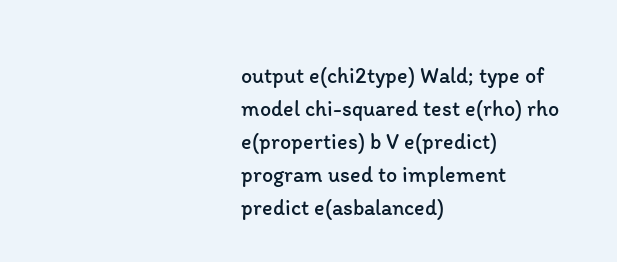output e(chi2type) Wald; type of model chi-squared test e(rho) rho e(properties) b V e(predict) program used to implement predict e(asbalanced)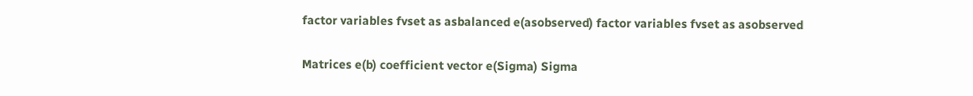factor variables fvset as asbalanced e(asobserved) factor variables fvset as asobserved

Matrices e(b) coefficient vector e(Sigma) Sigma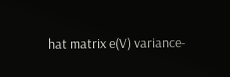hat matrix e(V) variance-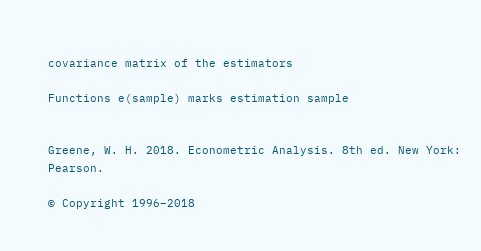covariance matrix of the estimators

Functions e(sample) marks estimation sample


Greene, W. H. 2018. Econometric Analysis. 8th ed. New York: Pearson.

© Copyright 1996–2018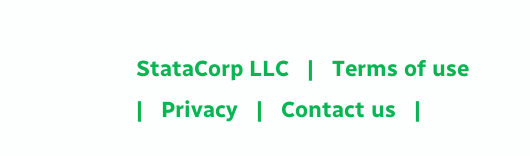StataCorp LLC   |   Terms of use   |   Privacy   |   Contact us   |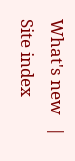What's new   |   Site index